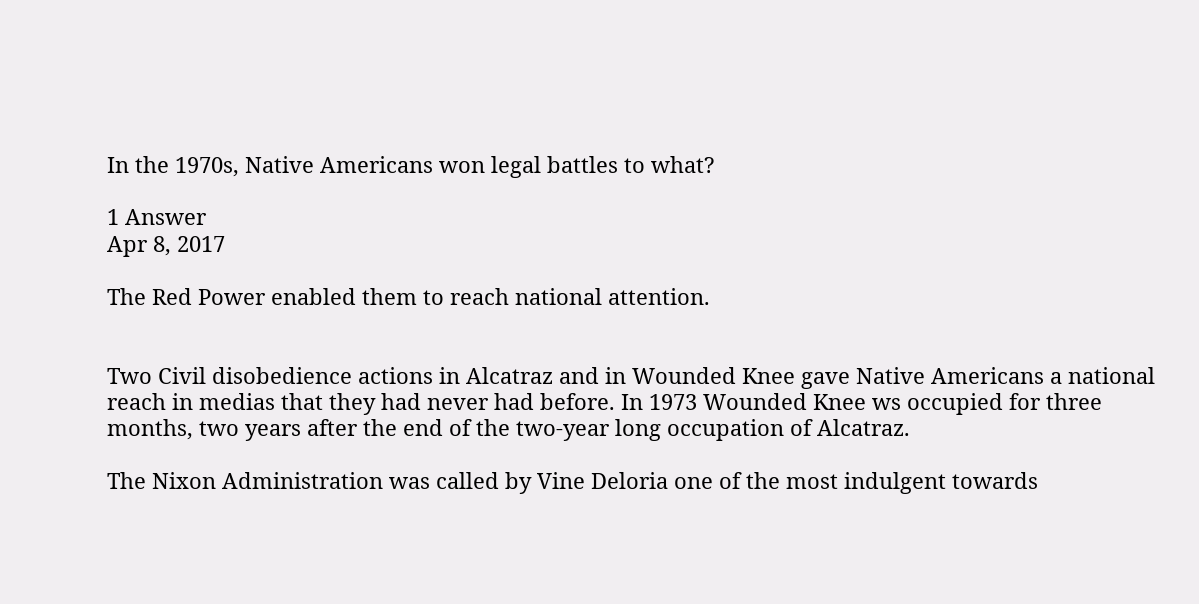In the 1970s, Native Americans won legal battles to what?

1 Answer
Apr 8, 2017

The Red Power enabled them to reach national attention.


Two Civil disobedience actions in Alcatraz and in Wounded Knee gave Native Americans a national reach in medias that they had never had before. In 1973 Wounded Knee ws occupied for three months, two years after the end of the two-year long occupation of Alcatraz.

The Nixon Administration was called by Vine Deloria one of the most indulgent towards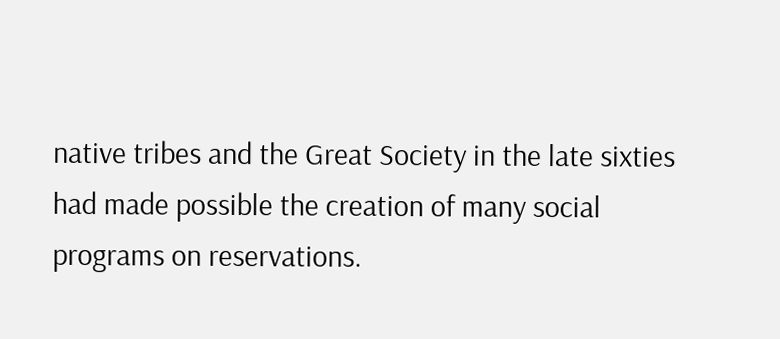native tribes and the Great Society in the late sixties had made possible the creation of many social programs on reservations.